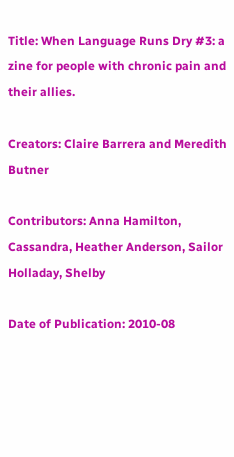Title: When Language Runs Dry #3: a zine for people with chronic pain and their allies.

Creators: Claire Barrera and Meredith Butner

Contributors: Anna Hamilton, Cassandra, Heather Anderson, Sailor Holladay, Shelby

Date of Publication: 2010-08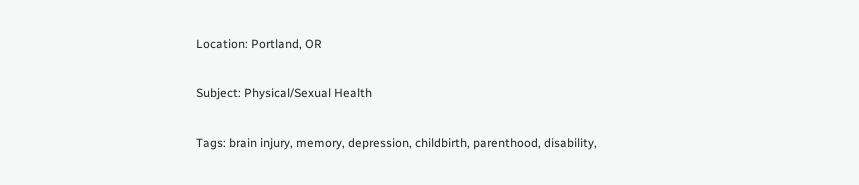Location: Portland, OR

Subject: Physical/Sexual Health

Tags: brain injury, memory, depression, childbirth, parenthood, disability,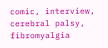comic, interview, cerebral palsy, fibromyalgia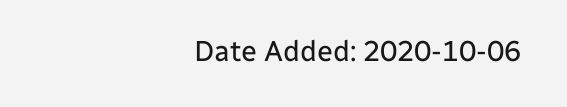Date Added: 2020-10-06